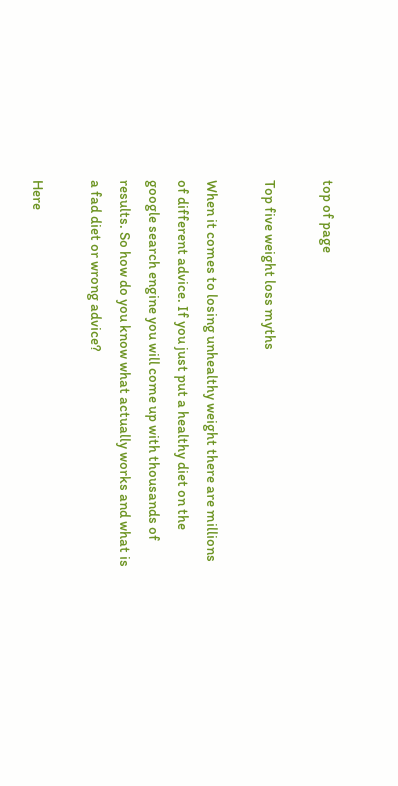top of page

Top five weight loss myths

When it comes to losing unhealthy weight there are millions of different advice. If you just put a healthy diet on the google search engine you will come up with thousands of results. So how do you know what actually works and what is a fad diet or wrong advice?

Here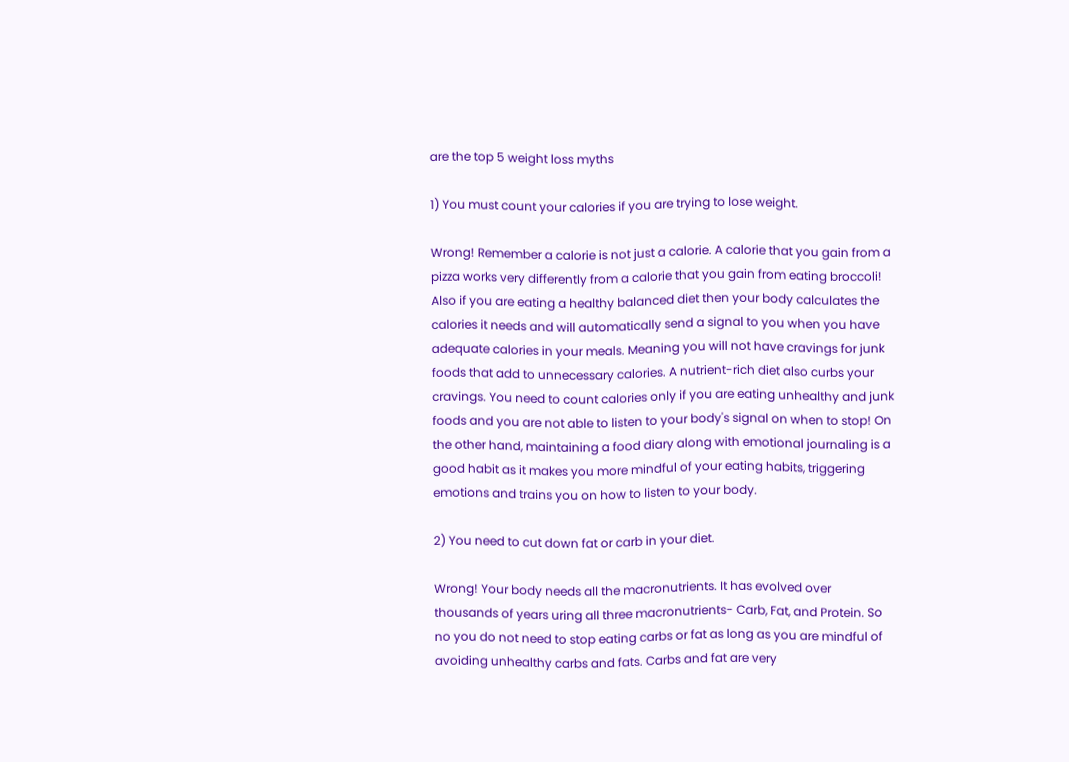are the top 5 weight loss myths

1) You must count your calories if you are trying to lose weight.

Wrong! Remember a calorie is not just a calorie. A calorie that you gain from a pizza works very differently from a calorie that you gain from eating broccoli! Also if you are eating a healthy balanced diet then your body calculates the calories it needs and will automatically send a signal to you when you have adequate calories in your meals. Meaning you will not have cravings for junk foods that add to unnecessary calories. A nutrient-rich diet also curbs your cravings. You need to count calories only if you are eating unhealthy and junk foods and you are not able to listen to your body's signal on when to stop! On the other hand, maintaining a food diary along with emotional journaling is a good habit as it makes you more mindful of your eating habits, triggering emotions and trains you on how to listen to your body.

2) You need to cut down fat or carb in your diet.

Wrong! Your body needs all the macronutrients. It has evolved over thousands of years uring all three macronutrients- Carb, Fat, and Protein. So no you do not need to stop eating carbs or fat as long as you are mindful of avoiding unhealthy carbs and fats. Carbs and fat are very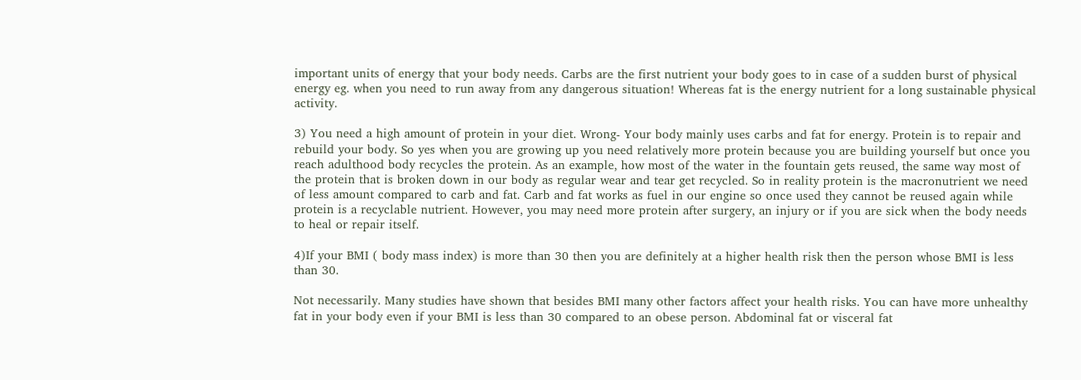important units of energy that your body needs. Carbs are the first nutrient your body goes to in case of a sudden burst of physical energy eg. when you need to run away from any dangerous situation! Whereas fat is the energy nutrient for a long sustainable physical activity.

3) You need a high amount of protein in your diet. Wrong- Your body mainly uses carbs and fat for energy. Protein is to repair and rebuild your body. So yes when you are growing up you need relatively more protein because you are building yourself but once you reach adulthood body recycles the protein. As an example, how most of the water in the fountain gets reused, the same way most of the protein that is broken down in our body as regular wear and tear get recycled. So in reality protein is the macronutrient we need of less amount compared to carb and fat. Carb and fat works as fuel in our engine so once used they cannot be reused again while protein is a recyclable nutrient. However, you may need more protein after surgery, an injury or if you are sick when the body needs to heal or repair itself.

4)If your BMI ( body mass index) is more than 30 then you are definitely at a higher health risk then the person whose BMI is less than 30.

Not necessarily. Many studies have shown that besides BMI many other factors affect your health risks. You can have more unhealthy fat in your body even if your BMI is less than 30 compared to an obese person. Abdominal fat or visceral fat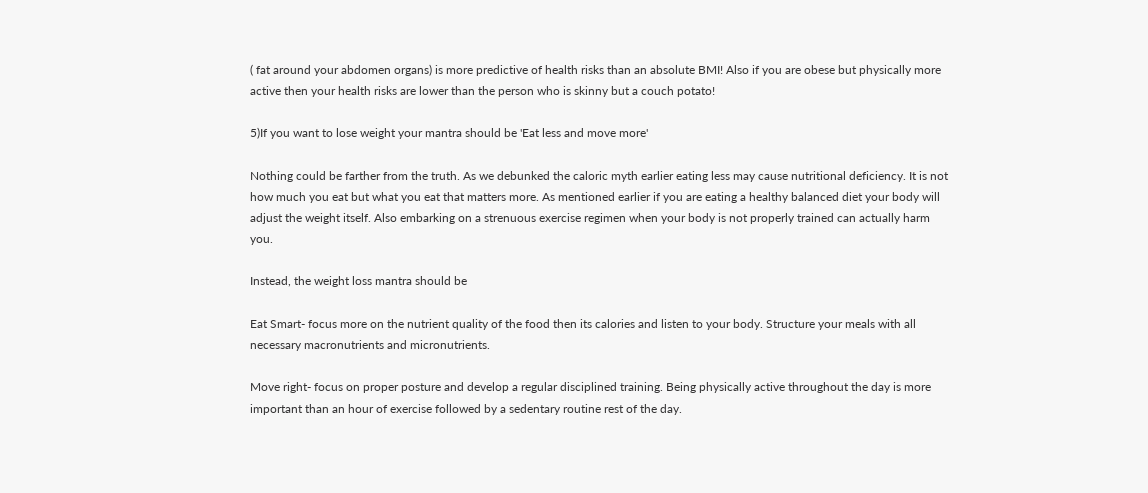( fat around your abdomen organs) is more predictive of health risks than an absolute BMI! Also if you are obese but physically more active then your health risks are lower than the person who is skinny but a couch potato!

5)If you want to lose weight your mantra should be 'Eat less and move more'

Nothing could be farther from the truth. As we debunked the caloric myth earlier eating less may cause nutritional deficiency. It is not how much you eat but what you eat that matters more. As mentioned earlier if you are eating a healthy balanced diet your body will adjust the weight itself. Also embarking on a strenuous exercise regimen when your body is not properly trained can actually harm you.

Instead, the weight loss mantra should be

Eat Smart- focus more on the nutrient quality of the food then its calories and listen to your body. Structure your meals with all necessary macronutrients and micronutrients.

Move right- focus on proper posture and develop a regular disciplined training. Being physically active throughout the day is more important than an hour of exercise followed by a sedentary routine rest of the day.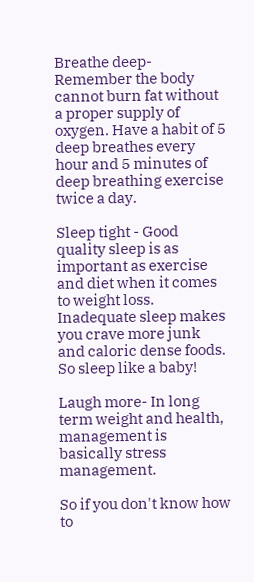Breathe deep- Remember the body cannot burn fat without a proper supply of oxygen. Have a habit of 5 deep breathes every hour and 5 minutes of deep breathing exercise twice a day.

Sleep tight - Good quality sleep is as important as exercise and diet when it comes to weight loss. Inadequate sleep makes you crave more junk and caloric dense foods. So sleep like a baby!

Laugh more- In long term weight and health, management is basically stress management.

So if you don't know how to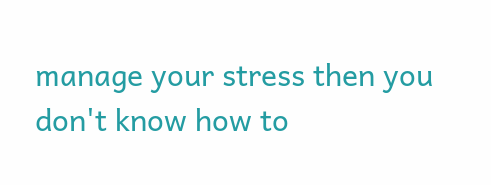manage your stress then you don't know how to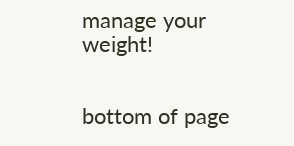manage your weight!


bottom of page